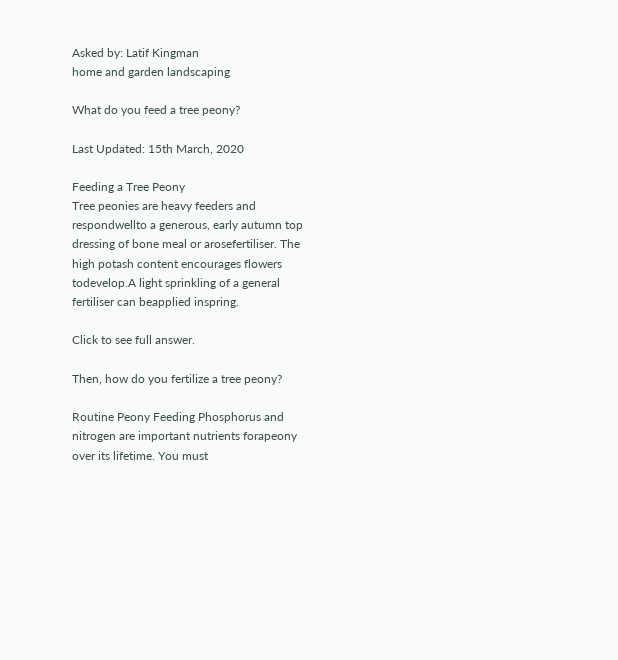Asked by: Latif Kingman
home and garden landscaping

What do you feed a tree peony?

Last Updated: 15th March, 2020

Feeding a Tree Peony
Tree peonies are heavy feeders and respondwellto a generous, early autumn top dressing of bone meal or arosefertiliser. The high potash content encourages flowers todevelop.A light sprinkling of a general fertiliser can beapplied inspring.

Click to see full answer.

Then, how do you fertilize a tree peony?

Routine Peony Feeding Phosphorus and nitrogen are important nutrients forapeony over its lifetime. You must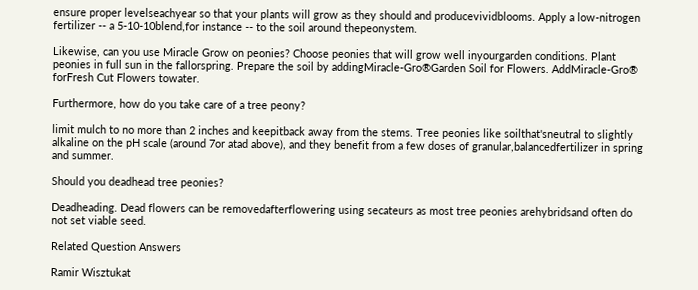ensure proper levelseachyear so that your plants will grow as they should and producevividblooms. Apply a low-nitrogen fertilizer -- a 5-10-10blend,for instance -- to the soil around thepeonystem.

Likewise, can you use Miracle Grow on peonies? Choose peonies that will grow well inyourgarden conditions. Plant peonies in full sun in the fallorspring. Prepare the soil by addingMiracle-Gro®Garden Soil for Flowers. AddMiracle-Gro® forFresh Cut Flowers towater.

Furthermore, how do you take care of a tree peony?

limit mulch to no more than 2 inches and keepitback away from the stems. Tree peonies like soilthat'sneutral to slightly alkaline on the pH scale (around 7or atad above), and they benefit from a few doses of granular,balancedfertilizer in spring and summer.

Should you deadhead tree peonies?

Deadheading. Dead flowers can be removedafterflowering using secateurs as most tree peonies arehybridsand often do not set viable seed.

Related Question Answers

Ramir Wisztukat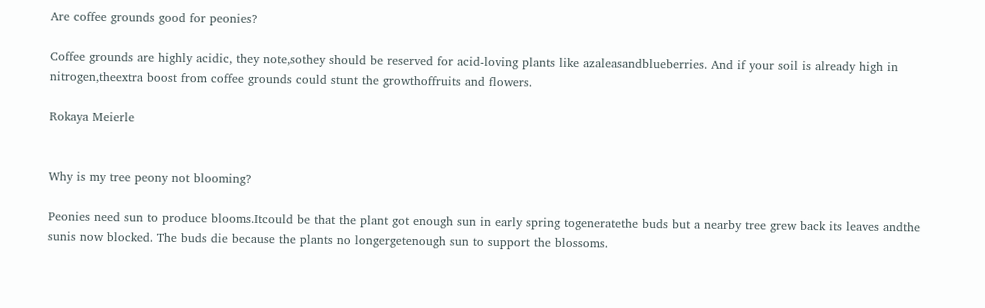Are coffee grounds good for peonies?

Coffee grounds are highly acidic, they note,sothey should be reserved for acid-loving plants like azaleasandblueberries. And if your soil is already high in nitrogen,theextra boost from coffee grounds could stunt the growthoffruits and flowers.

Rokaya Meierle


Why is my tree peony not blooming?

Peonies need sun to produce blooms.Itcould be that the plant got enough sun in early spring togeneratethe buds but a nearby tree grew back its leaves andthe sunis now blocked. The buds die because the plants no longergetenough sun to support the blossoms.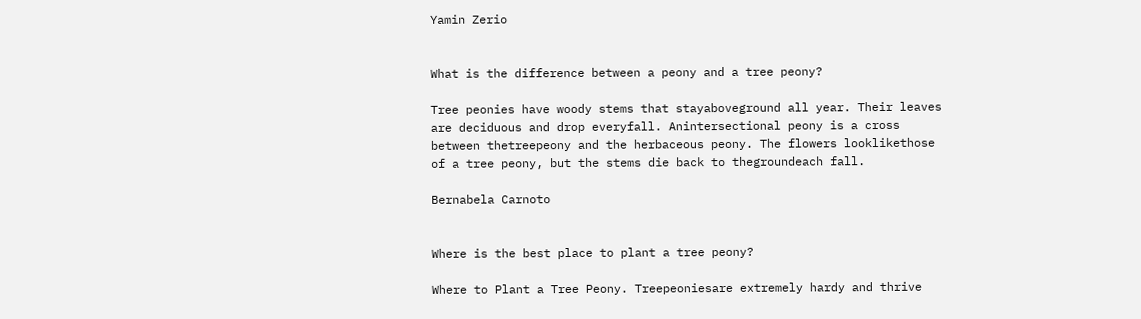Yamin Zerio


What is the difference between a peony and a tree peony?

Tree peonies have woody stems that stayaboveground all year. Their leaves are deciduous and drop everyfall. Anintersectional peony is a cross between thetreepeony and the herbaceous peony. The flowers looklikethose of a tree peony, but the stems die back to thegroundeach fall.

Bernabela Carnoto


Where is the best place to plant a tree peony?

Where to Plant a Tree Peony. Treepeoniesare extremely hardy and thrive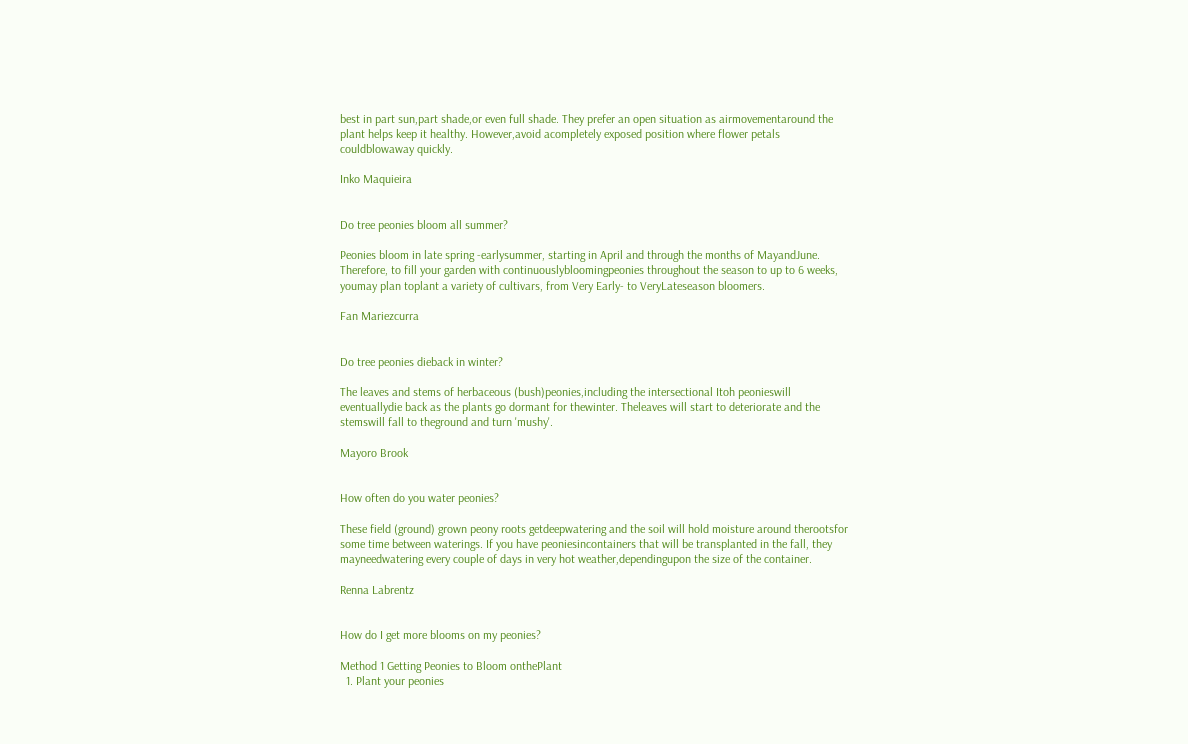best in part sun,part shade,or even full shade. They prefer an open situation as airmovementaround the plant helps keep it healthy. However,avoid acompletely exposed position where flower petals couldblowaway quickly.

Inko Maquieira


Do tree peonies bloom all summer?

Peonies bloom in late spring -earlysummer, starting in April and through the months of MayandJune. Therefore, to fill your garden with continuouslybloomingpeonies throughout the season to up to 6 weeks, youmay plan toplant a variety of cultivars, from Very Early- to VeryLateseason bloomers.

Fan Mariezcurra


Do tree peonies dieback in winter?

The leaves and stems of herbaceous (bush)peonies,including the intersectional Itoh peonieswill eventuallydie back as the plants go dormant for thewinter. Theleaves will start to deteriorate and the stemswill fall to theground and turn 'mushy'.

Mayoro Brook


How often do you water peonies?

These field (ground) grown peony roots getdeepwatering and the soil will hold moisture around therootsfor some time between waterings. If you have peoniesincontainers that will be transplanted in the fall, they mayneedwatering every couple of days in very hot weather,dependingupon the size of the container.

Renna Labrentz


How do I get more blooms on my peonies?

Method 1 Getting Peonies to Bloom onthePlant
  1. Plant your peonies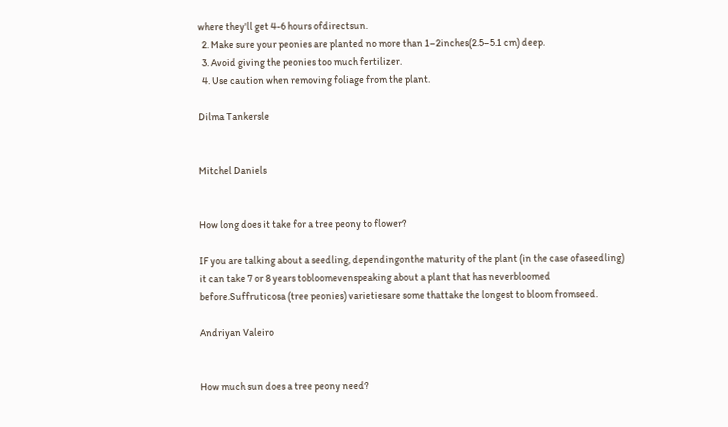where they'll get 4-6 hours ofdirectsun.
  2. Make sure your peonies are planted no more than 1–2inches(2.5–5.1 cm) deep.
  3. Avoid giving the peonies too much fertilizer.
  4. Use caution when removing foliage from the plant.

Dilma Tankersle


Mitchel Daniels


How long does it take for a tree peony to flower?

IF you are talking about a seedling, dependingonthe maturity of the plant (in the case ofaseedling) it can take 7 or 8 years tobloomevenspeaking about a plant that has neverbloomed before.Suffruticosa (tree peonies) varietiesare some thattake the longest to bloom fromseed.

Andriyan Valeiro


How much sun does a tree peony need?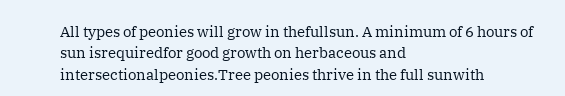All types of peonies will grow in thefullsun. A minimum of 6 hours of sun isrequiredfor good growth on herbaceous and intersectionalpeonies.Tree peonies thrive in the full sunwith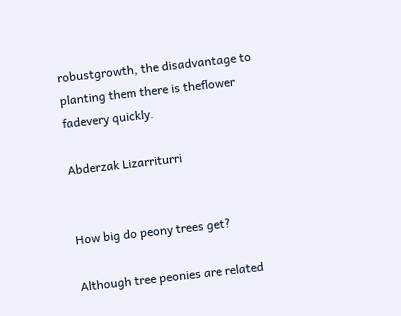robustgrowth, the disadvantage to planting them there is theflower fadevery quickly.

Abderzak Lizarriturri


How big do peony trees get?

Although tree peonies are related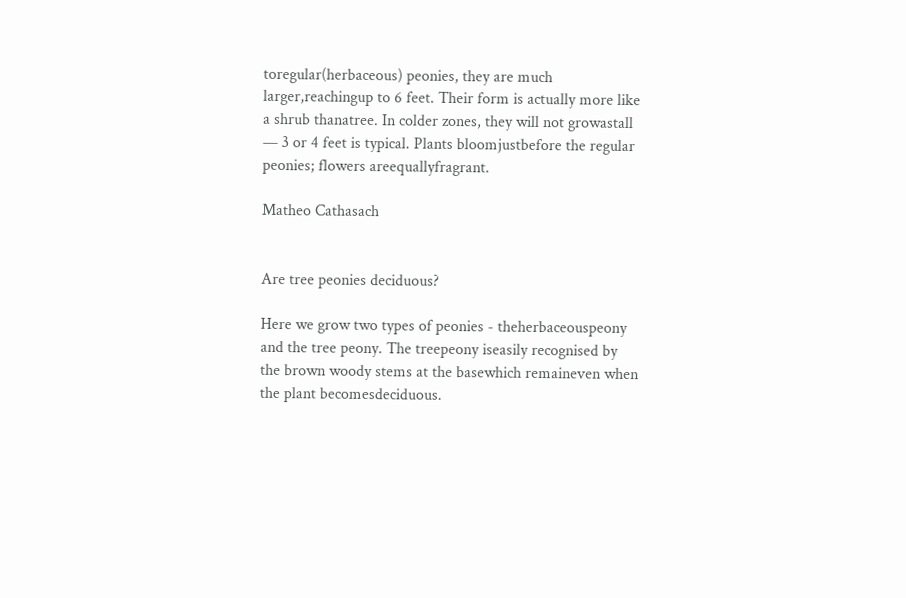toregular(herbaceous) peonies, they are much larger,reachingup to 6 feet. Their form is actually more like a shrub thanatree. In colder zones, they will not growastall — 3 or 4 feet is typical. Plants bloomjustbefore the regular peonies; flowers areequallyfragrant.

Matheo Cathasach


Are tree peonies deciduous?

Here we grow two types of peonies - theherbaceouspeony and the tree peony. The treepeony iseasily recognised by the brown woody stems at the basewhich remaineven when the plant becomesdeciduous.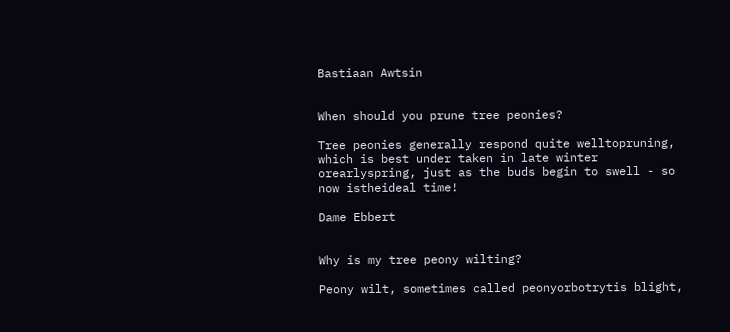Bastiaan Awtsin


When should you prune tree peonies?

Tree peonies generally respond quite welltopruning, which is best under taken in late winter orearlyspring, just as the buds begin to swell - so now istheideal time!

Dame Ebbert


Why is my tree peony wilting?

Peony wilt, sometimes called peonyorbotrytis blight,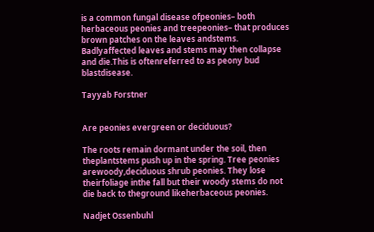is a common fungal disease ofpeonies– both herbaceous peonies and treepeonies– that produces brown patches on the leaves andstems. Badlyaffected leaves and stems may then collapse and die.This is oftenreferred to as peony bud blastdisease.

Tayyab Forstner


Are peonies evergreen or deciduous?

The roots remain dormant under the soil, then theplantstems push up in the spring. Tree peonies arewoody,deciduous shrub peonies. They lose theirfoliage inthe fall but their woody stems do not die back to theground likeherbaceous peonies.

Nadjet Ossenbuhl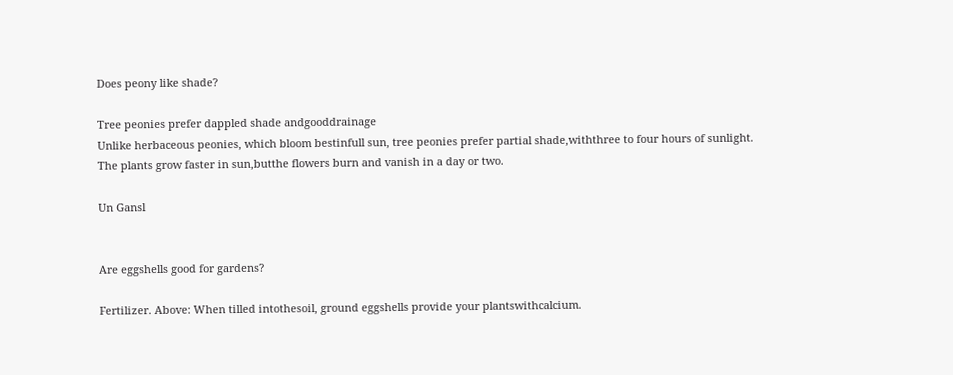Does peony like shade?

Tree peonies prefer dappled shade andgooddrainage
Unlike herbaceous peonies, which bloom bestinfull sun, tree peonies prefer partial shade,withthree to four hours of sunlight. The plants grow faster in sun,butthe flowers burn and vanish in a day or two.

Un Gansl


Are eggshells good for gardens?

Fertilizer. Above: When tilled intothesoil, ground eggshells provide your plantswithcalcium.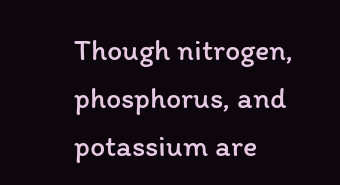Though nitrogen, phosphorus, and potassium are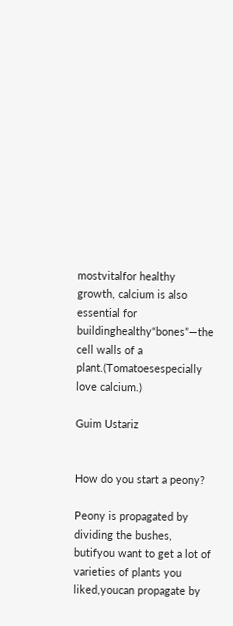mostvitalfor healthy growth, calcium is also essential for buildinghealthy“bones”—the cell walls of a plant.(Tomatoesespecially love calcium.)

Guim Ustariz


How do you start a peony?

Peony is propagated by dividing the bushes, butifyou want to get a lot of varieties of plants you liked,youcan propagate by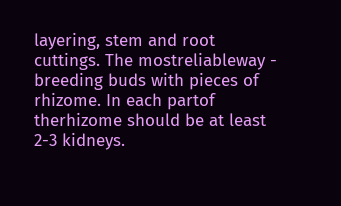layering, stem and root cuttings. The mostreliableway - breeding buds with pieces of rhizome. In each partof therhizome should be at least 2-3 kidneys.